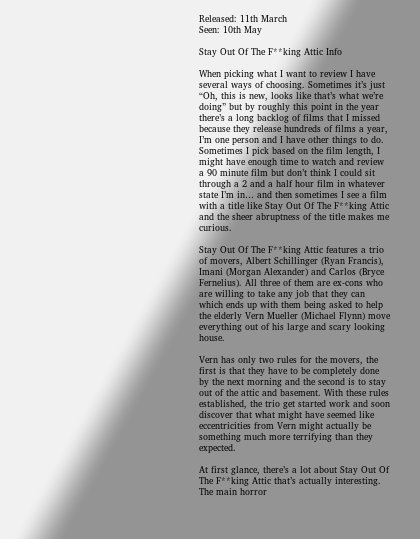Released: 11th March
Seen: 10th May

Stay Out Of The F**king Attic Info

When picking what I want to review I have several ways of choosing. Sometimes it’s just “Oh, this is new, looks like that’s what we’re doing” but by roughly this point in the year there’s a long backlog of films that I missed because they release hundreds of films a year, I’m one person and I have other things to do. Sometimes I pick based on the film length, I might have enough time to watch and review a 90 minute film but don’t think I could sit through a 2 and a half hour film in whatever state I’m in… and then sometimes I see a film with a title like Stay Out Of The F**king Attic and the sheer abruptness of the title makes me curious.

Stay Out Of The F**king Attic features a trio of movers, Albert Schillinger (Ryan Francis), Imani (Morgan Alexander) and Carlos (Bryce Fernelius). All three of them are ex-cons who are willing to take any job that they can which ends up with them being asked to help the elderly Vern Mueller (Michael Flynn) move everything out of his large and scary looking house.

Vern has only two rules for the movers, the first is that they have to be completely done by the next morning and the second is to stay out of the attic and basement. With these rules established, the trio get started work and soon discover that what might have seemed like eccentricities from Vern might actually be something much more terrifying than they expected.

At first glance, there’s a lot about Stay Out Of The F**king Attic that’s actually interesting. The main horror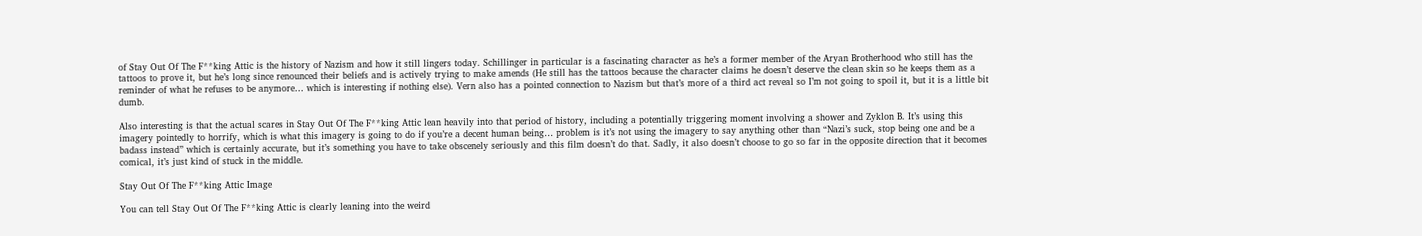of Stay Out Of The F**king Attic is the history of Nazism and how it still lingers today. Schillinger in particular is a fascinating character as he’s a former member of the Aryan Brotherhood who still has the tattoos to prove it, but he’s long since renounced their beliefs and is actively trying to make amends (He still has the tattoos because the character claims he doesn’t deserve the clean skin so he keeps them as a reminder of what he refuses to be anymore… which is interesting if nothing else). Vern also has a pointed connection to Nazism but that’s more of a third act reveal so I’m not going to spoil it, but it is a little bit dumb.

Also interesting is that the actual scares in Stay Out Of The F**king Attic lean heavily into that period of history, including a potentially triggering moment involving a shower and Zyklon B. It’s using this imagery pointedly to horrify, which is what this imagery is going to do if you’re a decent human being… problem is it’s not using the imagery to say anything other than “Nazi’s suck, stop being one and be a badass instead” which is certainly accurate, but it’s something you have to take obscenely seriously and this film doesn’t do that. Sadly, it also doesn’t choose to go so far in the opposite direction that it becomes comical, it’s just kind of stuck in the middle.

Stay Out Of The F**king Attic Image

You can tell Stay Out Of The F**king Attic is clearly leaning into the weird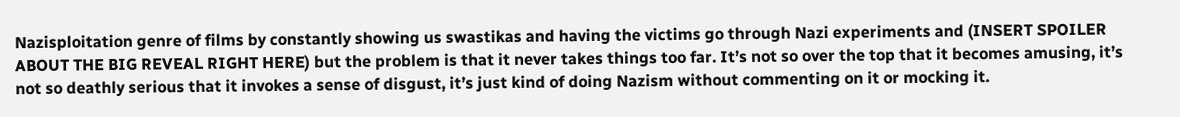Nazisploitation genre of films by constantly showing us swastikas and having the victims go through Nazi experiments and (INSERT SPOILER ABOUT THE BIG REVEAL RIGHT HERE) but the problem is that it never takes things too far. It’s not so over the top that it becomes amusing, it’s not so deathly serious that it invokes a sense of disgust, it’s just kind of doing Nazism without commenting on it or mocking it.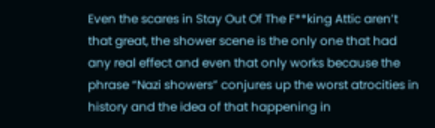Even the scares in Stay Out Of The F**king Attic aren’t that great, the shower scene is the only one that had any real effect and even that only works because the phrase “Nazi showers” conjures up the worst atrocities in history and the idea of that happening in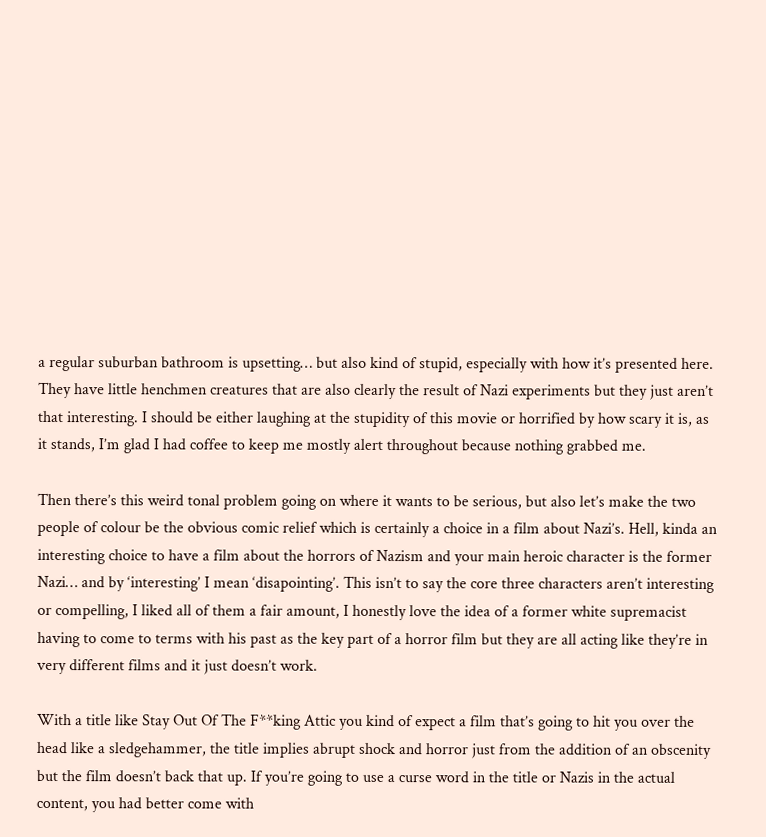a regular suburban bathroom is upsetting… but also kind of stupid, especially with how it’s presented here. They have little henchmen creatures that are also clearly the result of Nazi experiments but they just aren’t that interesting. I should be either laughing at the stupidity of this movie or horrified by how scary it is, as it stands, I’m glad I had coffee to keep me mostly alert throughout because nothing grabbed me.

Then there’s this weird tonal problem going on where it wants to be serious, but also let’s make the two people of colour be the obvious comic relief which is certainly a choice in a film about Nazi’s. Hell, kinda an interesting choice to have a film about the horrors of Nazism and your main heroic character is the former Nazi… and by ‘interesting’ I mean ‘disapointing’. This isn’t to say the core three characters aren’t interesting or compelling, I liked all of them a fair amount, I honestly love the idea of a former white supremacist having to come to terms with his past as the key part of a horror film but they are all acting like they’re in very different films and it just doesn’t work.

With a title like Stay Out Of The F**king Attic you kind of expect a film that’s going to hit you over the head like a sledgehammer, the title implies abrupt shock and horror just from the addition of an obscenity but the film doesn’t back that up. If you’re going to use a curse word in the title or Nazis in the actual content, you had better come with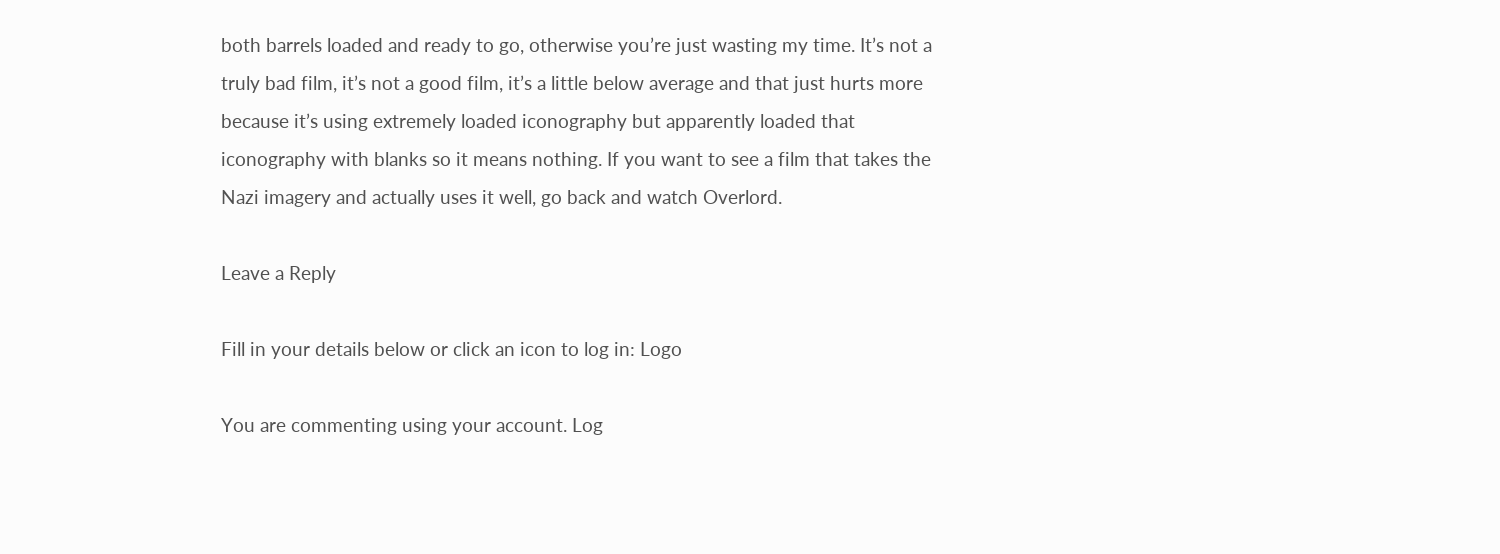both barrels loaded and ready to go, otherwise you’re just wasting my time. It’s not a truly bad film, it’s not a good film, it’s a little below average and that just hurts more because it’s using extremely loaded iconography but apparently loaded that iconography with blanks so it means nothing. If you want to see a film that takes the Nazi imagery and actually uses it well, go back and watch Overlord.

Leave a Reply

Fill in your details below or click an icon to log in: Logo

You are commenting using your account. Log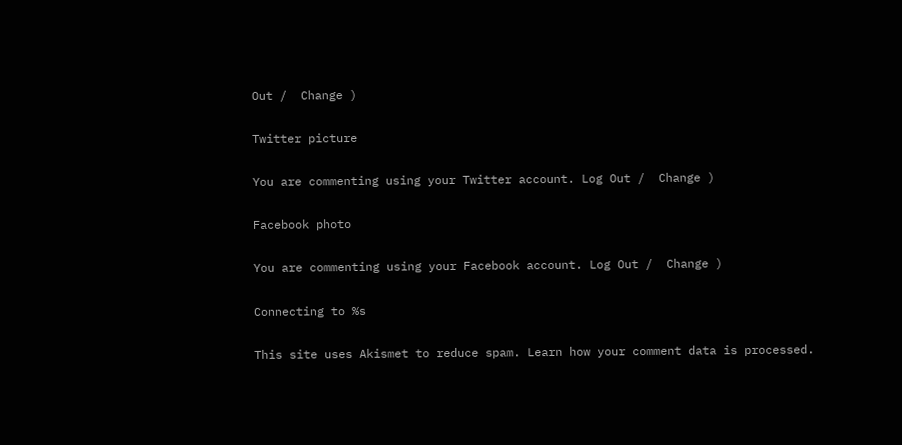Out /  Change )

Twitter picture

You are commenting using your Twitter account. Log Out /  Change )

Facebook photo

You are commenting using your Facebook account. Log Out /  Change )

Connecting to %s

This site uses Akismet to reduce spam. Learn how your comment data is processed.